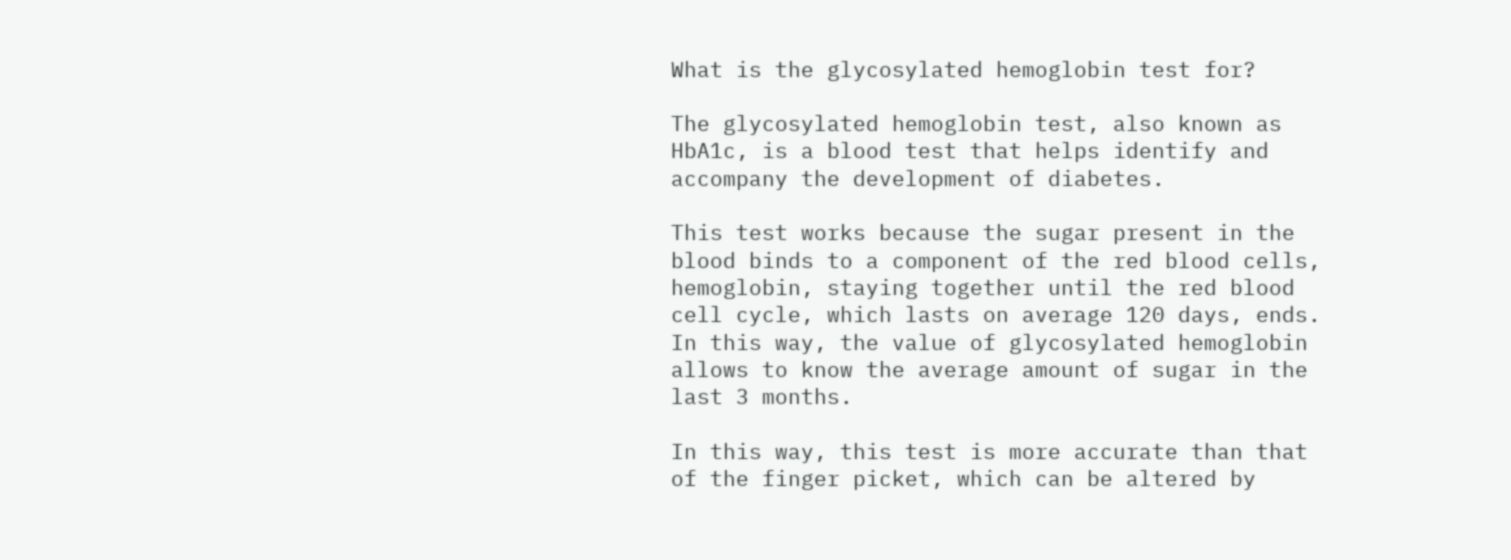What is the glycosylated hemoglobin test for?

The glycosylated hemoglobin test, also known as HbA1c, is a blood test that helps identify and accompany the development of diabetes.

This test works because the sugar present in the blood binds to a component of the red blood cells, hemoglobin, staying together until the red blood cell cycle, which lasts on average 120 days, ends. In this way, the value of glycosylated hemoglobin allows to know the average amount of sugar in the last 3 months.

In this way, this test is more accurate than that of the finger picket, which can be altered by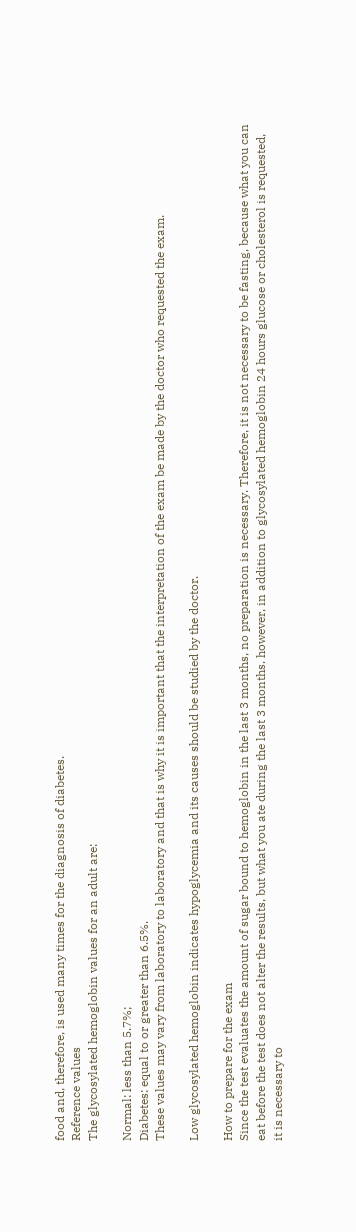food and, therefore, is used many times for the diagnosis of diabetes.
Reference values
The glycosylated hemoglobin values for an adult are:

Normal: less than 5.7%;
Diabetes: equal to or greater than 6.5%.
These values may vary from laboratory to laboratory and that is why it is important that the interpretation of the exam be made by the doctor who requested the exam.

Low glycosylated hemoglobin indicates hypoglycemia and its causes should be studied by the doctor.

How to prepare for the exam
Since the test evaluates the amount of sugar bound to hemoglobin in the last 3 months, no preparation is necessary. Therefore, it is not necessary to be fasting, because what you can eat before the test does not alter the results, but what you ate during the last 3 months. however, in addition to glycosylated hemoglobin 24 hours glucose or cholesterol is requested, it is necessary to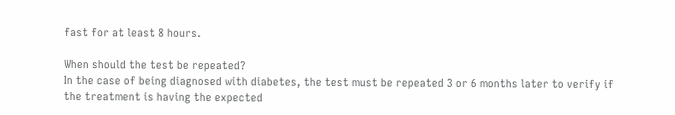fast for at least 8 hours.

When should the test be repeated?
In the case of being diagnosed with diabetes, the test must be repeated 3 or 6 months later to verify if the treatment is having the expected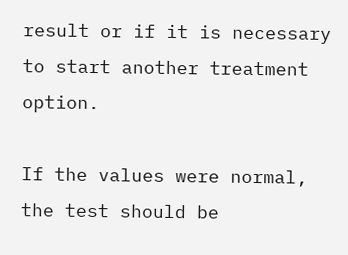result or if it is necessary to start another treatment option.

If the values were normal, the test should be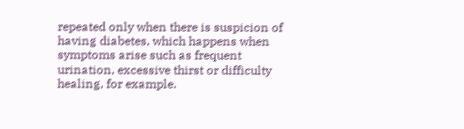repeated only when there is suspicion of having diabetes, which happens when symptoms arise such as frequent urination, excessive thirst or difficulty healing, for example.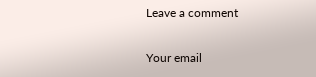Leave a comment

Your email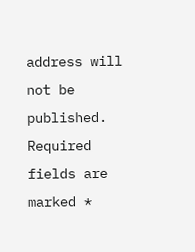address will not be published. Required fields are marked *